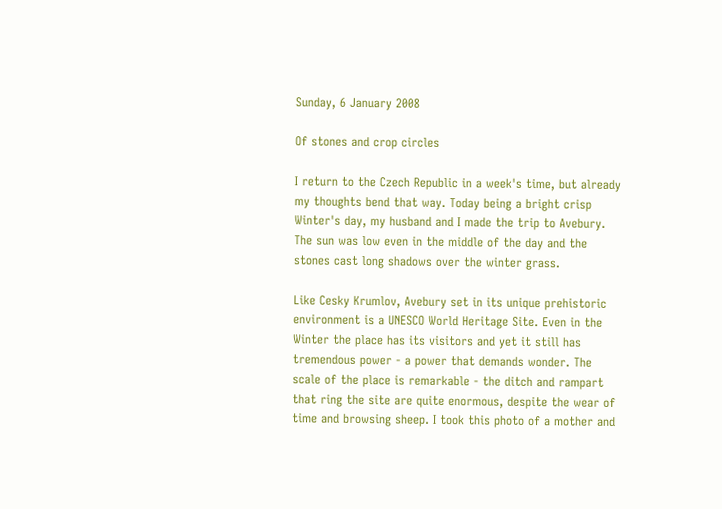Sunday, 6 January 2008

Of stones and crop circles

I return to the Czech Republic in a week's time, but already my thoughts bend that way. Today being a bright crisp Winter's day, my husband and I made the trip to Avebury. The sun was low even in the middle of the day and the stones cast long shadows over the winter grass.

Like Cesky Krumlov, Avebury set in its unique prehistoric environment is a UNESCO World Heritage Site. Even in the Winter the place has its visitors and yet it still has tremendous power - a power that demands wonder. The scale of the place is remarkable - the ditch and rampart that ring the site are quite enormous, despite the wear of time and browsing sheep. I took this photo of a mother and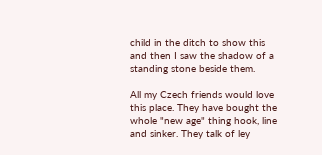child in the ditch to show this and then I saw the shadow of a standing stone beside them.

All my Czech friends would love this place. They have bought the whole "new age" thing hook, line and sinker. They talk of ley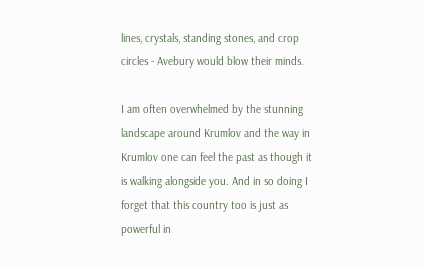lines, crystals, standing stones, and crop circles - Avebury would blow their minds.

I am often overwhelmed by the stunning landscape around Krumlov and the way in Krumlov one can feel the past as though it is walking alongside you. And in so doing I forget that this country too is just as powerful in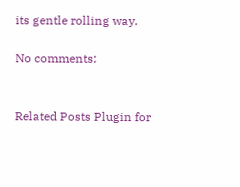its gentle rolling way.

No comments:


Related Posts Plugin for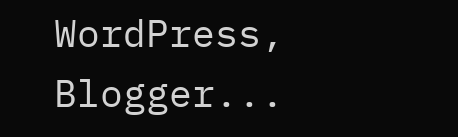WordPress, Blogger...